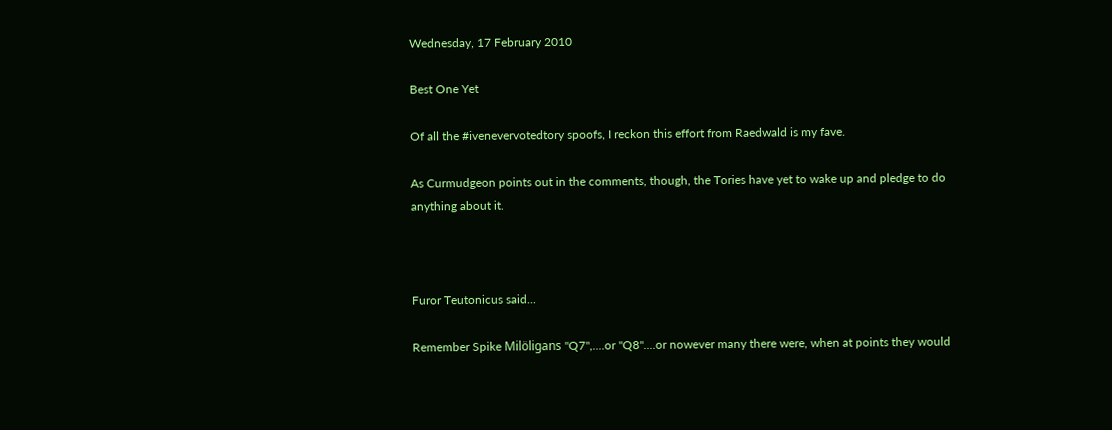Wednesday, 17 February 2010

Best One Yet

Of all the #ivenevervotedtory spoofs, I reckon this effort from Raedwald is my fave.

As Curmudgeon points out in the comments, though, the Tories have yet to wake up and pledge to do anything about it.



Furor Teutonicus said...

Remember Spike Milöligans "Q7",....or "Q8"....or nowever many there were, when at points they would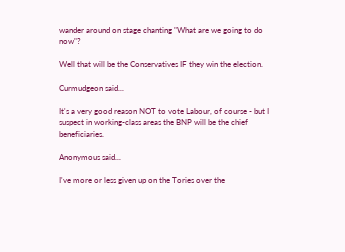wander around on stage chanting "What are we going to do now"?

Well that will be the Conservatives IF they win the election.

Curmudgeon said...

It's a very good reason NOT to vote Labour, of course - but I suspect in working-class areas the BNP will be the chief beneficiaries.

Anonymous said...

I've more or less given up on the Tories over the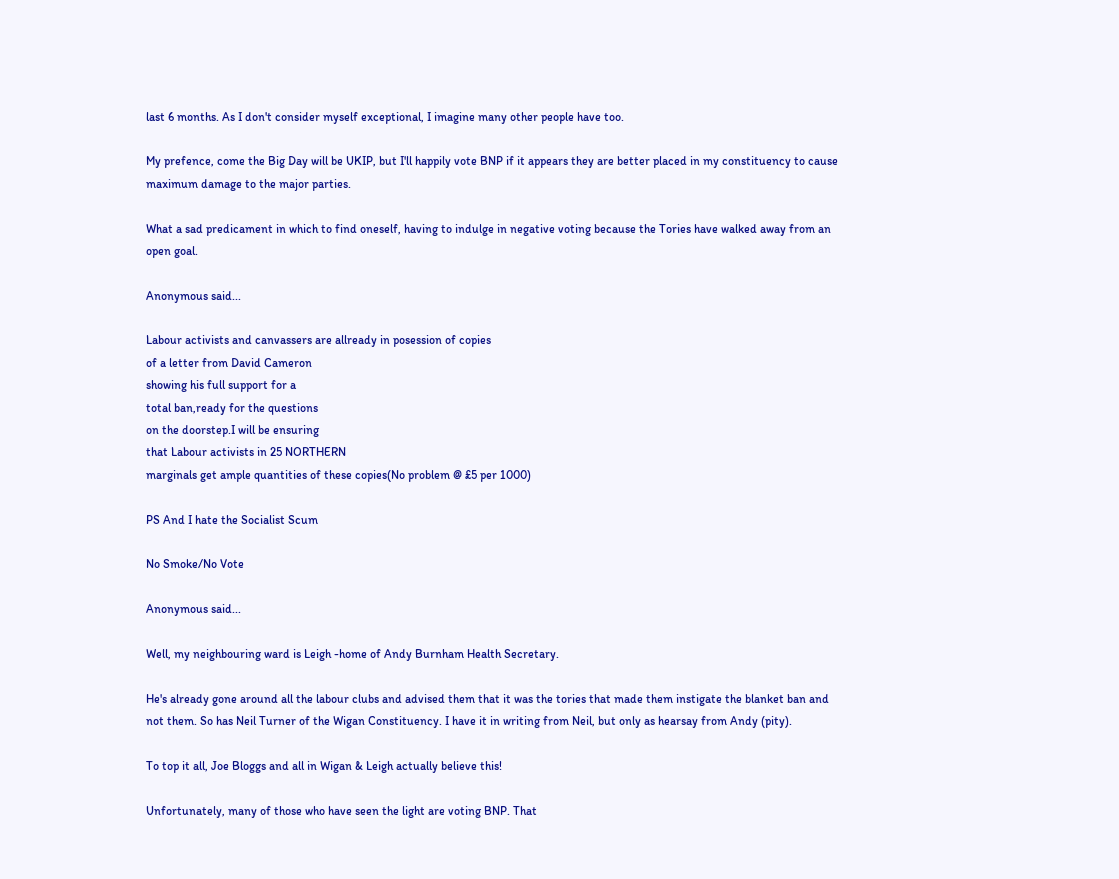last 6 months. As I don't consider myself exceptional, I imagine many other people have too.

My prefence, come the Big Day will be UKIP, but I'll happily vote BNP if it appears they are better placed in my constituency to cause maximum damage to the major parties.

What a sad predicament in which to find oneself, having to indulge in negative voting because the Tories have walked away from an open goal.

Anonymous said...

Labour activists and canvassers are allready in posession of copies
of a letter from David Cameron
showing his full support for a
total ban,ready for the questions
on the doorstep.I will be ensuring
that Labour activists in 25 NORTHERN
marginals get ample quantities of these copies(No problem @ £5 per 1000)

PS And I hate the Socialist Scum

No Smoke/No Vote

Anonymous said...

Well, my neighbouring ward is Leigh -home of Andy Burnham Health Secretary.

He's already gone around all the labour clubs and advised them that it was the tories that made them instigate the blanket ban and not them. So has Neil Turner of the Wigan Constituency. I have it in writing from Neil, but only as hearsay from Andy (pity).

To top it all, Joe Bloggs and all in Wigan & Leigh actually believe this!

Unfortunately, many of those who have seen the light are voting BNP. That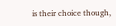is their choice though,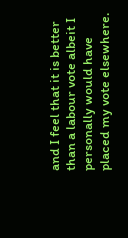and I feel that it is better than a labour vote albeit I personally would have placed my vote elsewhere.